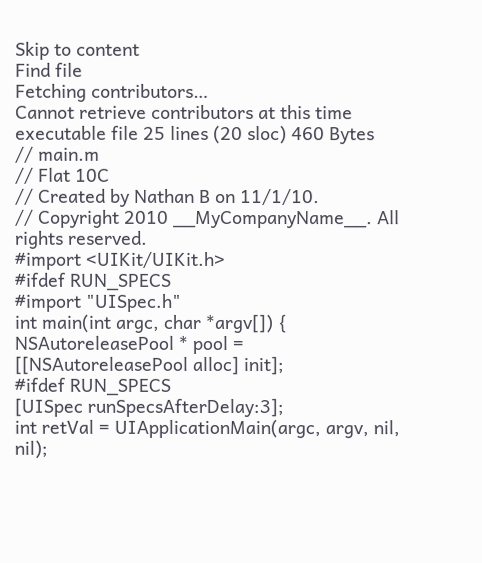Skip to content
Find file
Fetching contributors…
Cannot retrieve contributors at this time
executable file 25 lines (20 sloc) 460 Bytes
// main.m
// Flat 10C
// Created by Nathan B on 11/1/10.
// Copyright 2010 __MyCompanyName__. All rights reserved.
#import <UIKit/UIKit.h>
#ifdef RUN_SPECS
#import "UISpec.h"
int main(int argc, char *argv[]) {
NSAutoreleasePool * pool = [[NSAutoreleasePool alloc] init];
#ifdef RUN_SPECS
[UISpec runSpecsAfterDelay:3];
int retVal = UIApplicationMain(argc, argv, nil, nil);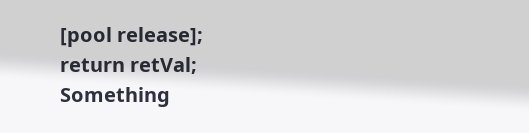[pool release];
return retVal;
Something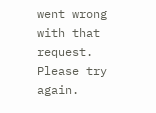went wrong with that request. Please try again.